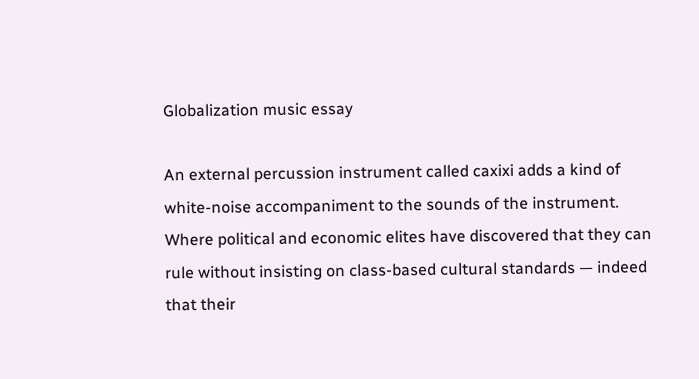Globalization music essay

An external percussion instrument called caxixi adds a kind of white-noise accompaniment to the sounds of the instrument. Where political and economic elites have discovered that they can rule without insisting on class-based cultural standards — indeed that their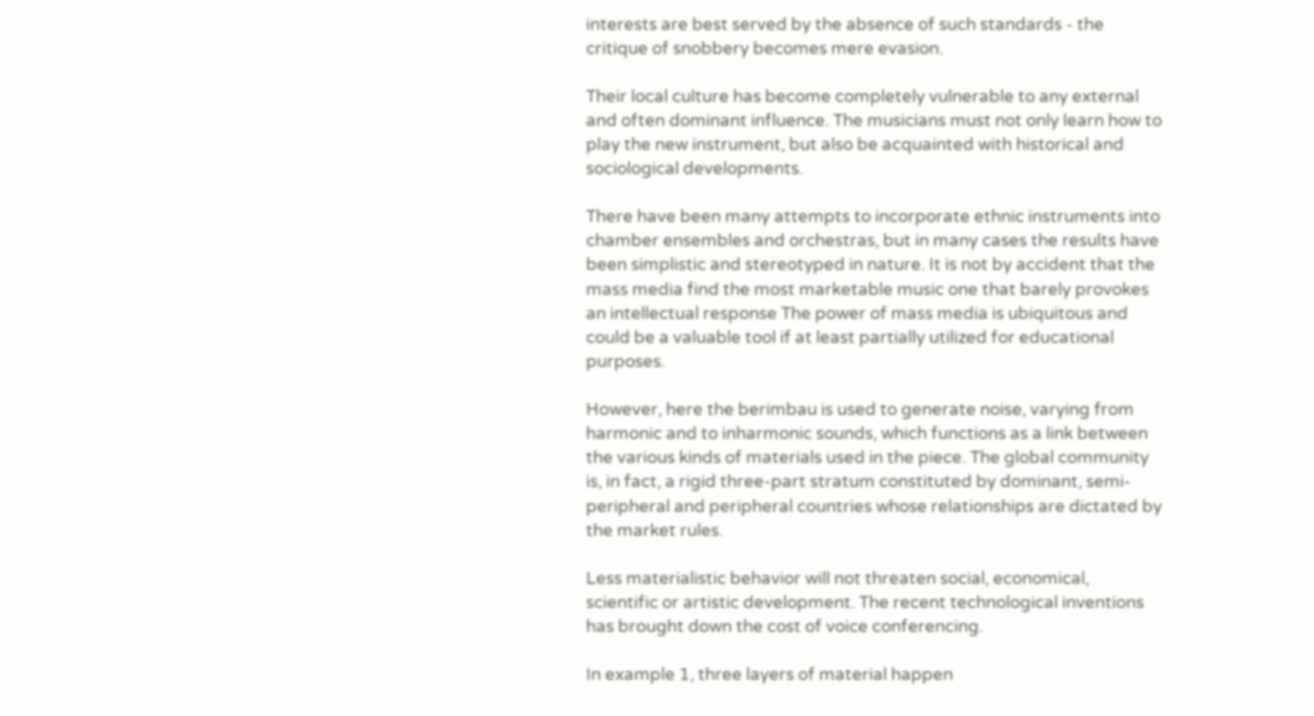interests are best served by the absence of such standards - the critique of snobbery becomes mere evasion.

Their local culture has become completely vulnerable to any external and often dominant influence. The musicians must not only learn how to play the new instrument, but also be acquainted with historical and sociological developments.

There have been many attempts to incorporate ethnic instruments into chamber ensembles and orchestras, but in many cases the results have been simplistic and stereotyped in nature. It is not by accident that the mass media find the most marketable music one that barely provokes an intellectual response The power of mass media is ubiquitous and could be a valuable tool if at least partially utilized for educational purposes.

However, here the berimbau is used to generate noise, varying from harmonic and to inharmonic sounds, which functions as a link between the various kinds of materials used in the piece. The global community is, in fact, a rigid three-part stratum constituted by dominant, semi-peripheral and peripheral countries whose relationships are dictated by the market rules.

Less materialistic behavior will not threaten social, economical, scientific or artistic development. The recent technological inventions has brought down the cost of voice conferencing.

In example 1, three layers of material happen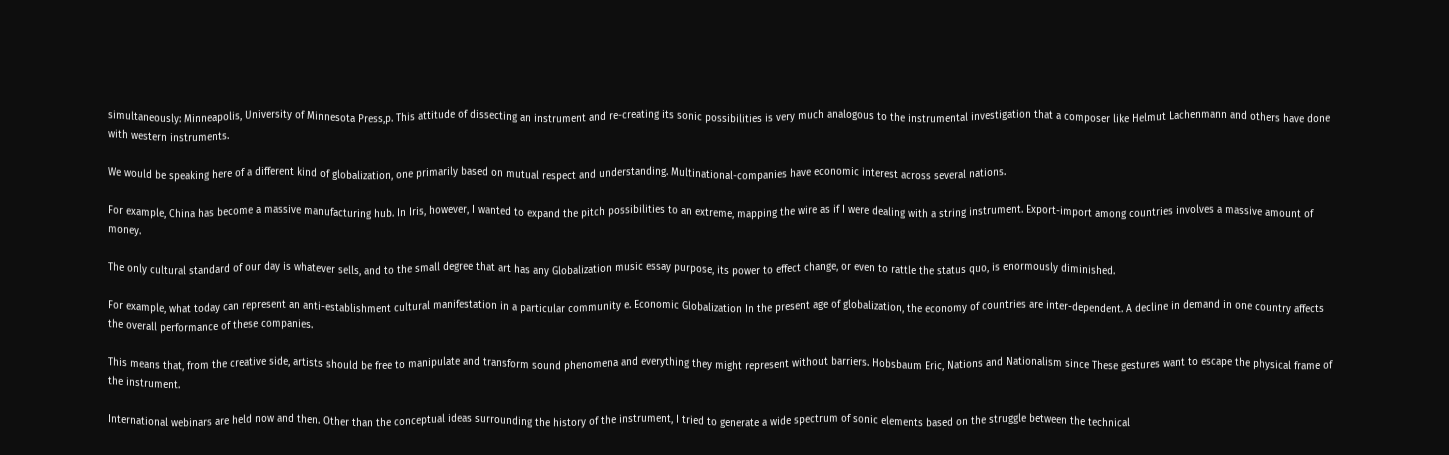simultaneously: Minneapolis, University of Minnesota Press,p. This attitude of dissecting an instrument and re-creating its sonic possibilities is very much analogous to the instrumental investigation that a composer like Helmut Lachenmann and others have done with western instruments.

We would be speaking here of a different kind of globalization, one primarily based on mutual respect and understanding. Multinational-companies have economic interest across several nations.

For example, China has become a massive manufacturing hub. In Iris, however, I wanted to expand the pitch possibilities to an extreme, mapping the wire as if I were dealing with a string instrument. Export-import among countries involves a massive amount of money.

The only cultural standard of our day is whatever sells, and to the small degree that art has any Globalization music essay purpose, its power to effect change, or even to rattle the status quo, is enormously diminished.

For example, what today can represent an anti-establishment cultural manifestation in a particular community e. Economic Globalization In the present age of globalization, the economy of countries are inter-dependent. A decline in demand in one country affects the overall performance of these companies.

This means that, from the creative side, artists should be free to manipulate and transform sound phenomena and everything they might represent without barriers. Hobsbaum Eric, Nations and Nationalism since These gestures want to escape the physical frame of the instrument.

International webinars are held now and then. Other than the conceptual ideas surrounding the history of the instrument, I tried to generate a wide spectrum of sonic elements based on the struggle between the technical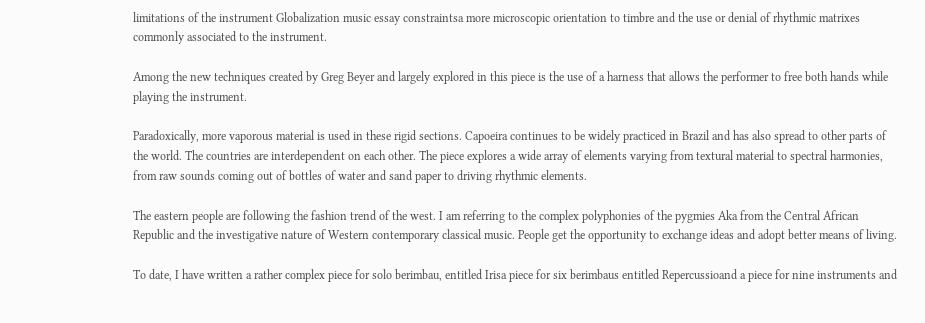limitations of the instrument Globalization music essay constraintsa more microscopic orientation to timbre and the use or denial of rhythmic matrixes commonly associated to the instrument.

Among the new techniques created by Greg Beyer and largely explored in this piece is the use of a harness that allows the performer to free both hands while playing the instrument.

Paradoxically, more vaporous material is used in these rigid sections. Capoeira continues to be widely practiced in Brazil and has also spread to other parts of the world. The countries are interdependent on each other. The piece explores a wide array of elements varying from textural material to spectral harmonies, from raw sounds coming out of bottles of water and sand paper to driving rhythmic elements.

The eastern people are following the fashion trend of the west. I am referring to the complex polyphonies of the pygmies Aka from the Central African Republic and the investigative nature of Western contemporary classical music. People get the opportunity to exchange ideas and adopt better means of living.

To date, I have written a rather complex piece for solo berimbau, entitled Irisa piece for six berimbaus entitled Repercussioand a piece for nine instruments and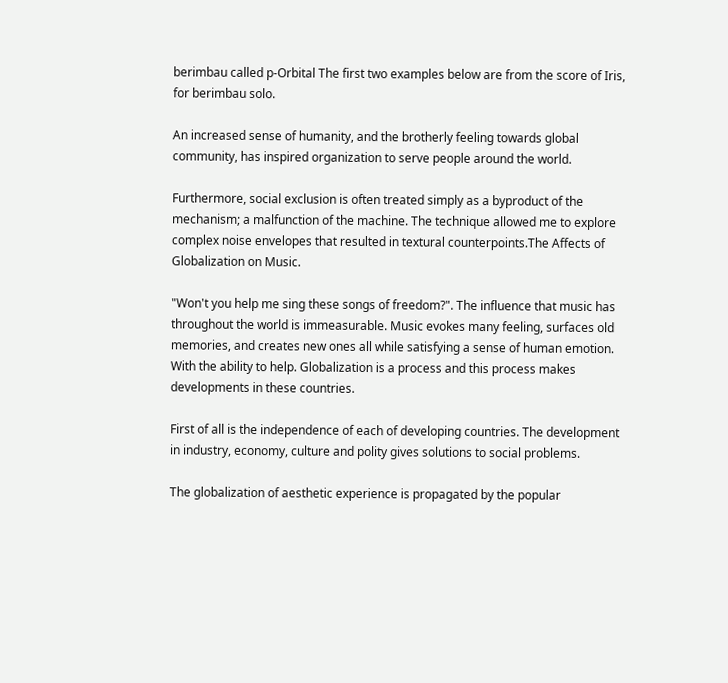berimbau called p-Orbital The first two examples below are from the score of Iris, for berimbau solo.

An increased sense of humanity, and the brotherly feeling towards global community, has inspired organization to serve people around the world.

Furthermore, social exclusion is often treated simply as a byproduct of the mechanism; a malfunction of the machine. The technique allowed me to explore complex noise envelopes that resulted in textural counterpoints.The Affects of Globalization on Music.

"Won't you help me sing these songs of freedom?". The influence that music has throughout the world is immeasurable. Music evokes many feeling, surfaces old memories, and creates new ones all while satisfying a sense of human emotion. With the ability to help. Globalization is a process and this process makes developments in these countries.

First of all is the independence of each of developing countries. The development in industry, economy, culture and polity gives solutions to social problems.

The globalization of aesthetic experience is propagated by the popular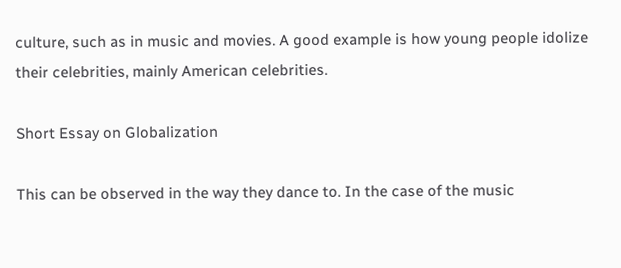culture, such as in music and movies. A good example is how young people idolize their celebrities, mainly American celebrities.

Short Essay on Globalization

This can be observed in the way they dance to. In the case of the music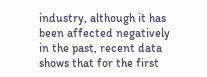industry, although it has been affected negatively in the past, recent data shows that for the first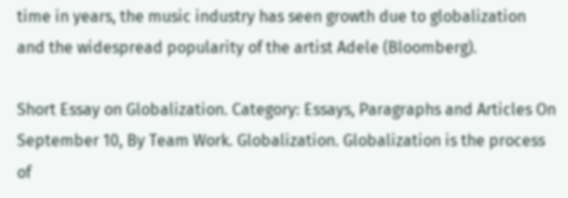time in years, the music industry has seen growth due to globalization and the widespread popularity of the artist Adele (Bloomberg).

Short Essay on Globalization. Category: Essays, Paragraphs and Articles On September 10, By Team Work. Globalization. Globalization is the process of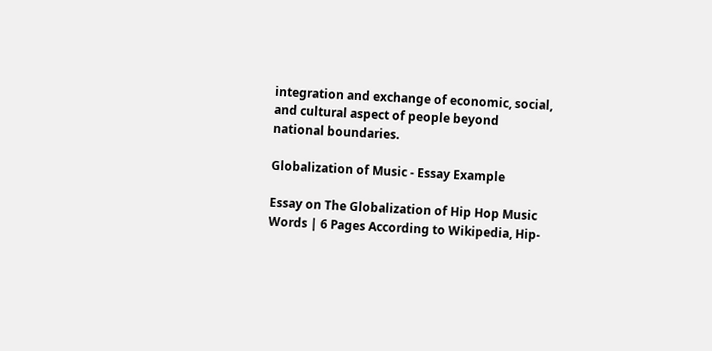integration and exchange of economic, social, and cultural aspect of people beyond national boundaries.

Globalization of Music - Essay Example

Essay on The Globalization of Hip Hop Music Words | 6 Pages According to Wikipedia, Hip-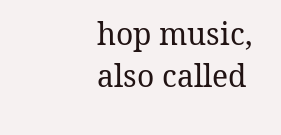hop music, also called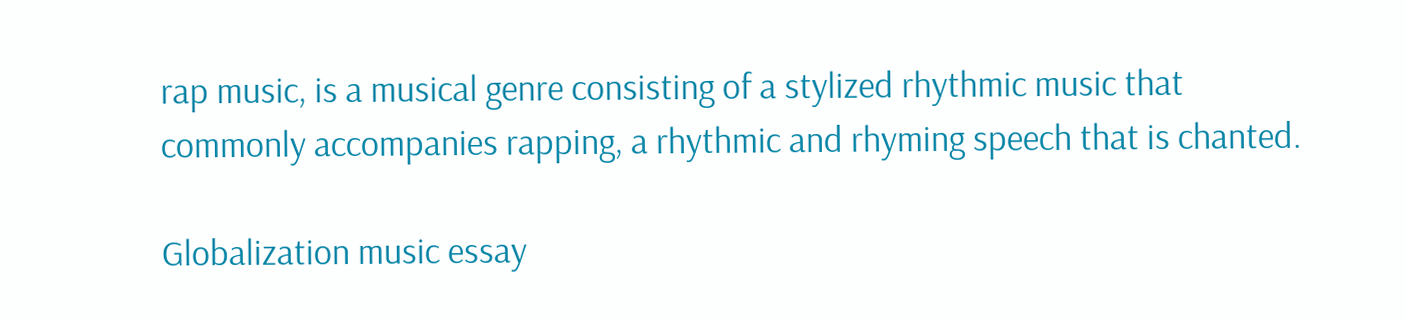rap music, is a musical genre consisting of a stylized rhythmic music that commonly accompanies rapping, a rhythmic and rhyming speech that is chanted.

Globalization music essay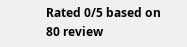Rated 0/5 based on 80 review